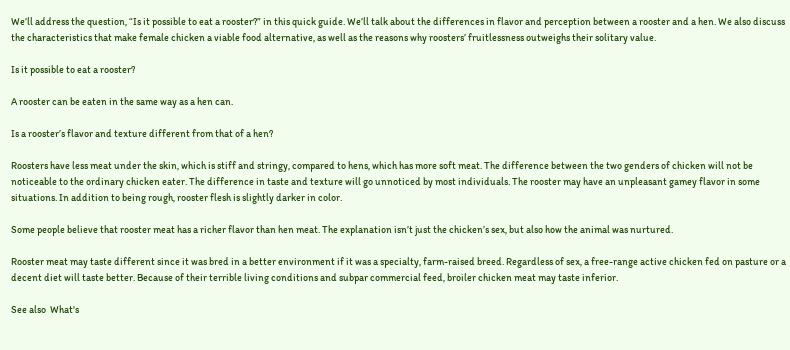We’ll address the question, “Is it possible to eat a rooster?” in this quick guide. We’ll talk about the differences in flavor and perception between a rooster and a hen. We also discuss the characteristics that make female chicken a viable food alternative, as well as the reasons why roosters’ fruitlessness outweighs their solitary value.

Is it possible to eat a rooster?

A rooster can be eaten in the same way as a hen can.

Is a rooster’s flavor and texture different from that of a hen?

Roosters have less meat under the skin, which is stiff and stringy, compared to hens, which has more soft meat. The difference between the two genders of chicken will not be noticeable to the ordinary chicken eater. The difference in taste and texture will go unnoticed by most individuals. The rooster may have an unpleasant gamey flavor in some situations. In addition to being rough, rooster flesh is slightly darker in color.

Some people believe that rooster meat has a richer flavor than hen meat. The explanation isn’t just the chicken’s sex, but also how the animal was nurtured.

Rooster meat may taste different since it was bred in a better environment if it was a specialty, farm-raised breed. Regardless of sex, a free-range active chicken fed on pasture or a decent diet will taste better. Because of their terrible living conditions and subpar commercial feed, broiler chicken meat may taste inferior.

See also  What's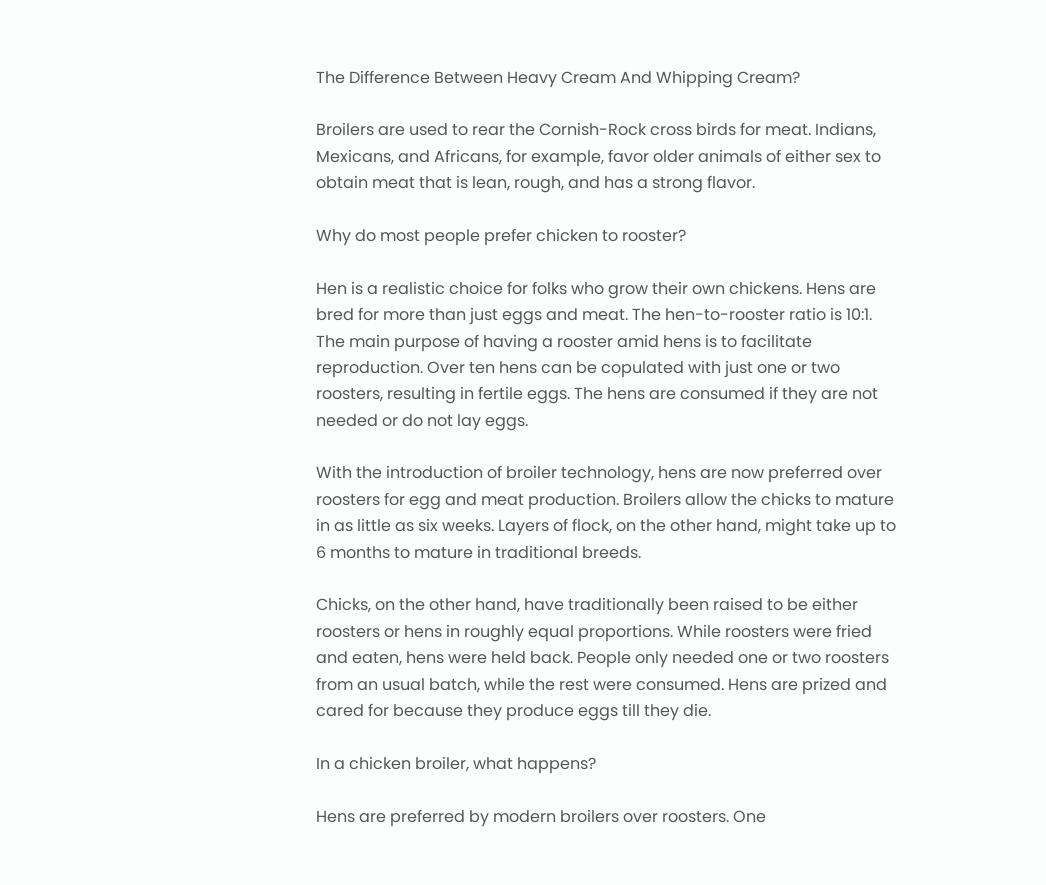The Difference Between Heavy Cream And Whipping Cream?

Broilers are used to rear the Cornish-Rock cross birds for meat. Indians, Mexicans, and Africans, for example, favor older animals of either sex to obtain meat that is lean, rough, and has a strong flavor.

Why do most people prefer chicken to rooster?

Hen is a realistic choice for folks who grow their own chickens. Hens are bred for more than just eggs and meat. The hen-to-rooster ratio is 10:1. The main purpose of having a rooster amid hens is to facilitate reproduction. Over ten hens can be copulated with just one or two roosters, resulting in fertile eggs. The hens are consumed if they are not needed or do not lay eggs.

With the introduction of broiler technology, hens are now preferred over roosters for egg and meat production. Broilers allow the chicks to mature in as little as six weeks. Layers of flock, on the other hand, might take up to 6 months to mature in traditional breeds.

Chicks, on the other hand, have traditionally been raised to be either roosters or hens in roughly equal proportions. While roosters were fried and eaten, hens were held back. People only needed one or two roosters from an usual batch, while the rest were consumed. Hens are prized and cared for because they produce eggs till they die.

In a chicken broiler, what happens?

Hens are preferred by modern broilers over roosters. One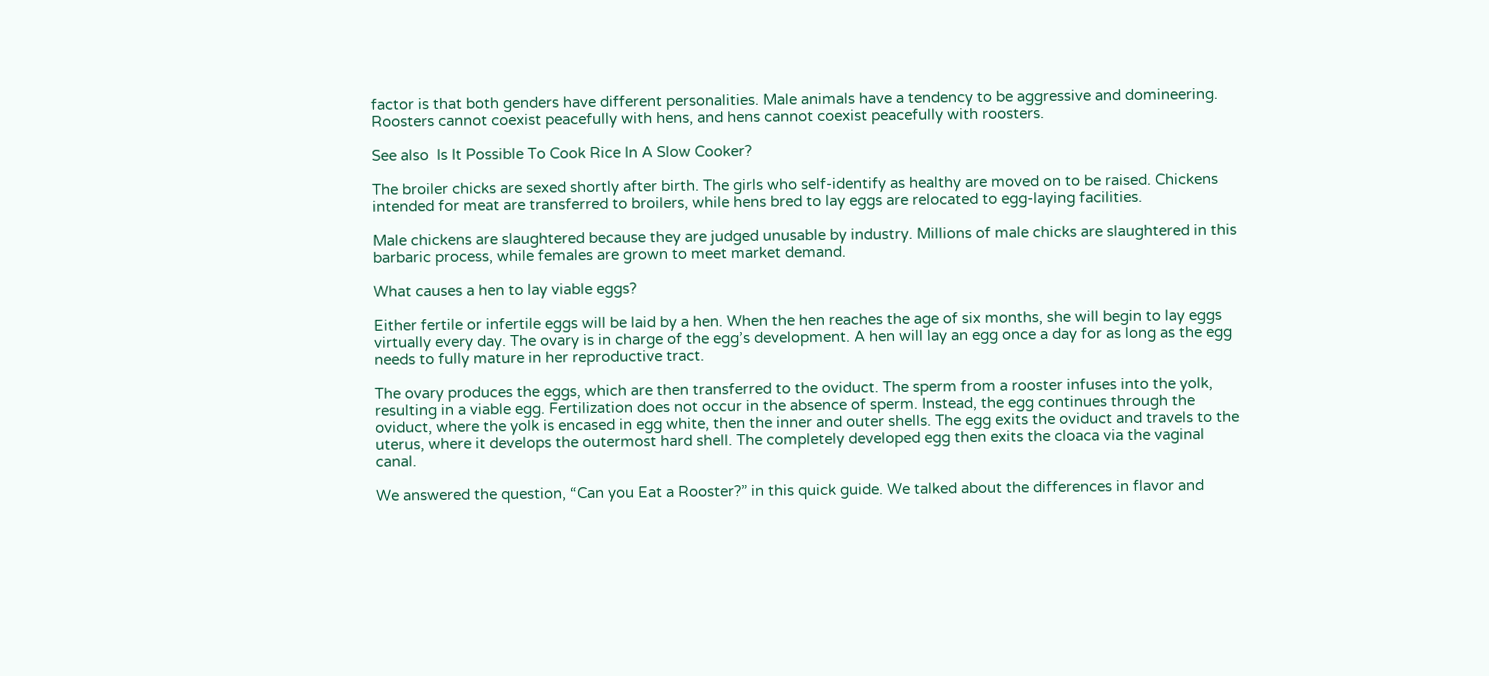factor is that both genders have different personalities. Male animals have a tendency to be aggressive and domineering. Roosters cannot coexist peacefully with hens, and hens cannot coexist peacefully with roosters.

See also  Is It Possible To Cook Rice In A Slow Cooker?

The broiler chicks are sexed shortly after birth. The girls who self-identify as healthy are moved on to be raised. Chickens intended for meat are transferred to broilers, while hens bred to lay eggs are relocated to egg-laying facilities.

Male chickens are slaughtered because they are judged unusable by industry. Millions of male chicks are slaughtered in this barbaric process, while females are grown to meet market demand.

What causes a hen to lay viable eggs?

Either fertile or infertile eggs will be laid by a hen. When the hen reaches the age of six months, she will begin to lay eggs virtually every day. The ovary is in charge of the egg’s development. A hen will lay an egg once a day for as long as the egg needs to fully mature in her reproductive tract.

The ovary produces the eggs, which are then transferred to the oviduct. The sperm from a rooster infuses into the yolk, resulting in a viable egg. Fertilization does not occur in the absence of sperm. Instead, the egg continues through the oviduct, where the yolk is encased in egg white, then the inner and outer shells. The egg exits the oviduct and travels to the uterus, where it develops the outermost hard shell. The completely developed egg then exits the cloaca via the vaginal canal.

We answered the question, “Can you Eat a Rooster?” in this quick guide. We talked about the differences in flavor and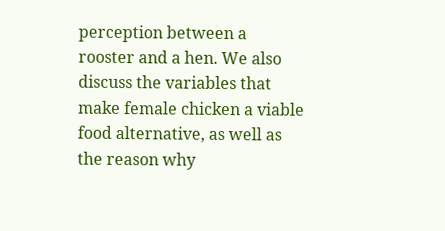perception between a rooster and a hen. We also discuss the variables that make female chicken a viable food alternative, as well as the reason why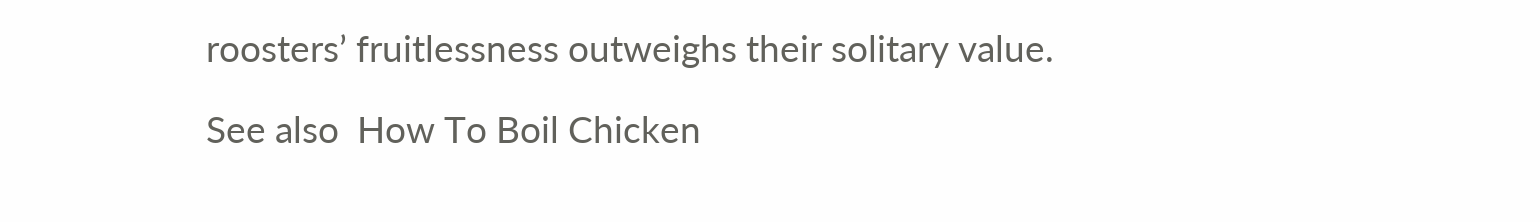roosters’ fruitlessness outweighs their solitary value.

See also  How To Boil Chicken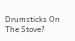Drumsticks On The Stove?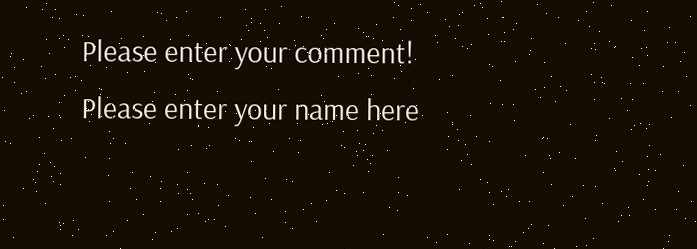Please enter your comment!
Please enter your name here